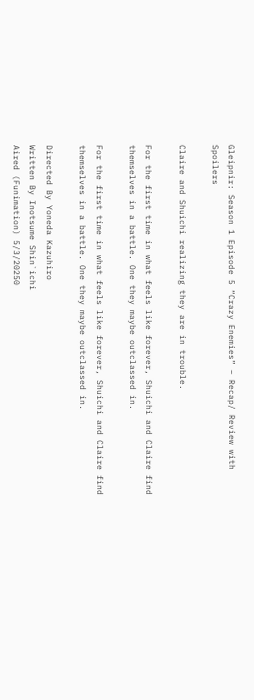Gleipnir: Season 1 Episode 5 “Crazy Enemies” – Recap/ Review with Spoilers

Claire and Shuichi realizing they are in trouble.

For the first time in what feels like forever, Shuichi and Claire find themselves in a battle. One they maybe outclassed in.

For the first time in what feels like forever, Shuichi and Claire find themselves in a battle. One they maybe outclassed in.

Directed By Yoneda Kazuhiro
Written By Inotsume Shin`ichi
Aired (Funimation) 5/3/20250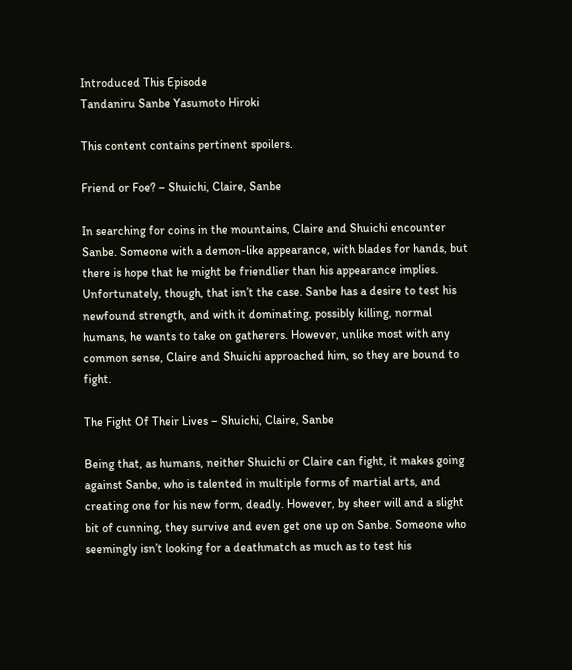Introduced This Episode
Tandaniru Sanbe Yasumoto Hiroki

This content contains pertinent spoilers.

Friend or Foe? – Shuichi, Claire, Sanbe

In searching for coins in the mountains, Claire and Shuichi encounter Sanbe. Someone with a demon-like appearance, with blades for hands, but there is hope that he might be friendlier than his appearance implies. Unfortunately, though, that isn’t the case. Sanbe has a desire to test his newfound strength, and with it dominating, possibly killing, normal humans, he wants to take on gatherers. However, unlike most with any common sense, Claire and Shuichi approached him, so they are bound to fight.

The Fight Of Their Lives – Shuichi, Claire, Sanbe

Being that, as humans, neither Shuichi or Claire can fight, it makes going against Sanbe, who is talented in multiple forms of martial arts, and creating one for his new form, deadly. However, by sheer will and a slight bit of cunning, they survive and even get one up on Sanbe. Someone who seemingly isn’t looking for a deathmatch as much as to test his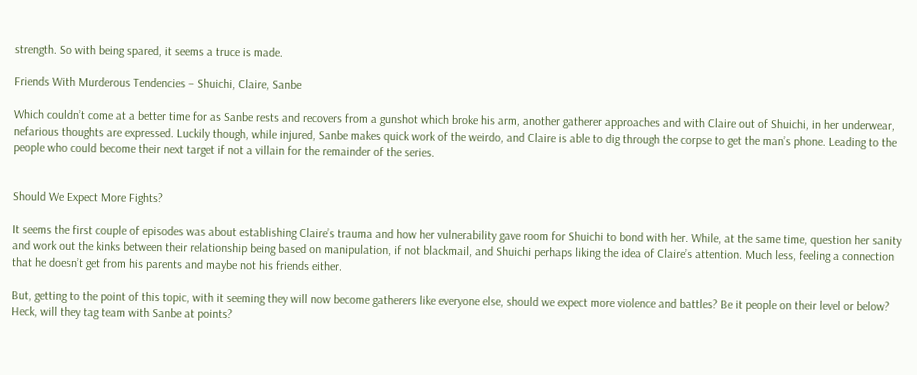strength. So with being spared, it seems a truce is made.

Friends With Murderous Tendencies – Shuichi, Claire, Sanbe

Which couldn’t come at a better time for as Sanbe rests and recovers from a gunshot which broke his arm, another gatherer approaches and with Claire out of Shuichi, in her underwear, nefarious thoughts are expressed. Luckily though, while injured, Sanbe makes quick work of the weirdo, and Claire is able to dig through the corpse to get the man’s phone. Leading to the people who could become their next target if not a villain for the remainder of the series.


Should We Expect More Fights?

It seems the first couple of episodes was about establishing Claire’s trauma and how her vulnerability gave room for Shuichi to bond with her. While, at the same time, question her sanity and work out the kinks between their relationship being based on manipulation, if not blackmail, and Shuichi perhaps liking the idea of Claire’s attention. Much less, feeling a connection that he doesn’t get from his parents and maybe not his friends either.

But, getting to the point of this topic, with it seeming they will now become gatherers like everyone else, should we expect more violence and battles? Be it people on their level or below? Heck, will they tag team with Sanbe at points?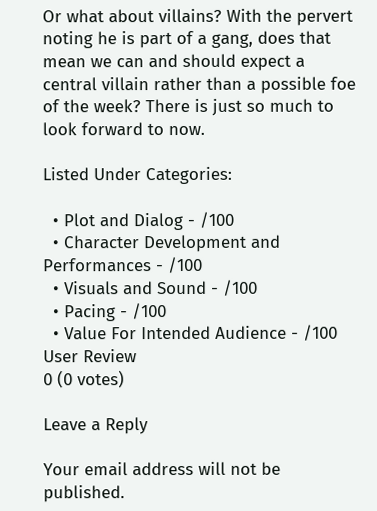Or what about villains? With the pervert noting he is part of a gang, does that mean we can and should expect a central villain rather than a possible foe of the week? There is just so much to look forward to now.

Listed Under Categories:

  • Plot and Dialog - /100
  • Character Development and Performances - /100
  • Visuals and Sound - /100
  • Pacing - /100
  • Value For Intended Audience - /100
User Review
0 (0 votes)

Leave a Reply

Your email address will not be published.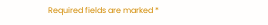Required fields are marked *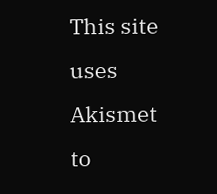This site uses Akismet to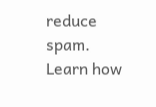reduce spam. Learn how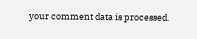your comment data is processed.